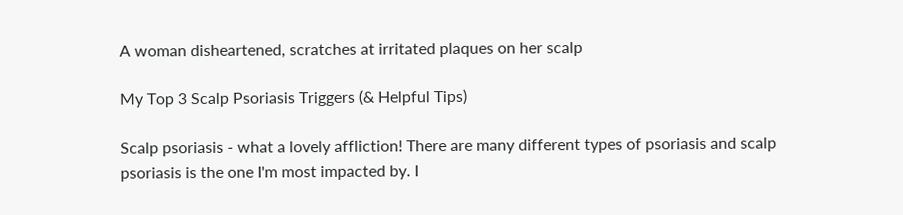A woman disheartened, scratches at irritated plaques on her scalp

My Top 3 Scalp Psoriasis Triggers (& Helpful Tips)

Scalp psoriasis - what a lovely affliction! There are many different types of psoriasis and scalp psoriasis is the one I'm most impacted by. I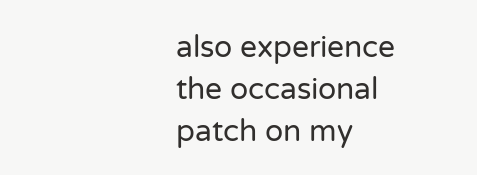also experience the occasional patch on my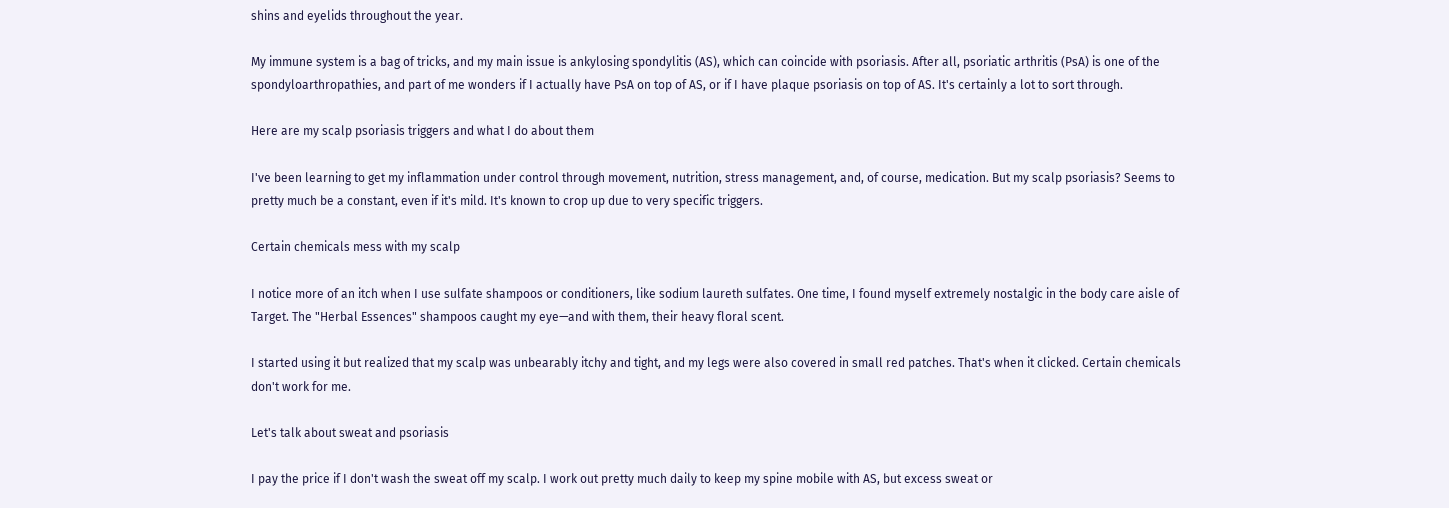shins and eyelids throughout the year.

My immune system is a bag of tricks, and my main issue is ankylosing spondylitis (AS), which can coincide with psoriasis. After all, psoriatic arthritis (PsA) is one of the spondyloarthropathies, and part of me wonders if I actually have PsA on top of AS, or if I have plaque psoriasis on top of AS. It's certainly a lot to sort through.

Here are my scalp psoriasis triggers and what I do about them

I've been learning to get my inflammation under control through movement, nutrition, stress management, and, of course, medication. But my scalp psoriasis? Seems to pretty much be a constant, even if it's mild. It's known to crop up due to very specific triggers.

Certain chemicals mess with my scalp

I notice more of an itch when I use sulfate shampoos or conditioners, like sodium laureth sulfates. One time, I found myself extremely nostalgic in the body care aisle of Target. The "Herbal Essences" shampoos caught my eye—and with them, their heavy floral scent.

I started using it but realized that my scalp was unbearably itchy and tight, and my legs were also covered in small red patches. That's when it clicked. Certain chemicals don't work for me.

Let's talk about sweat and psoriasis

I pay the price if I don't wash the sweat off my scalp. I work out pretty much daily to keep my spine mobile with AS, but excess sweat or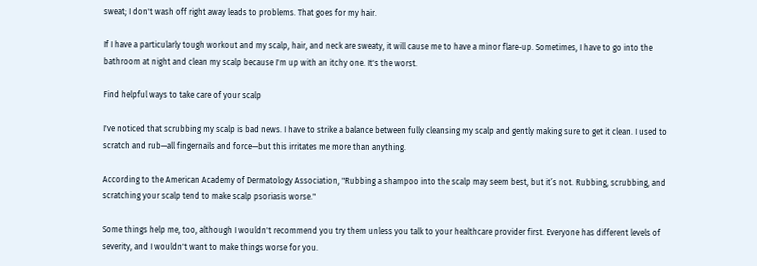sweat; I don't wash off right away leads to problems. That goes for my hair.

If I have a particularly tough workout and my scalp, hair, and neck are sweaty, it will cause me to have a minor flare-up. Sometimes, I have to go into the bathroom at night and clean my scalp because I'm up with an itchy one. It's the worst.

Find helpful ways to take care of your scalp

I've noticed that scrubbing my scalp is bad news. I have to strike a balance between fully cleansing my scalp and gently making sure to get it clean. I used to scratch and rub—all fingernails and force—but this irritates me more than anything.

According to the American Academy of Dermatology Association, "Rubbing a shampoo into the scalp may seem best, but it’s not. Rubbing, scrubbing, and scratching your scalp tend to make scalp psoriasis worse."

Some things help me, too, although I wouldn't recommend you try them unless you talk to your healthcare provider first. Everyone has different levels of severity, and I wouldn't want to make things worse for you.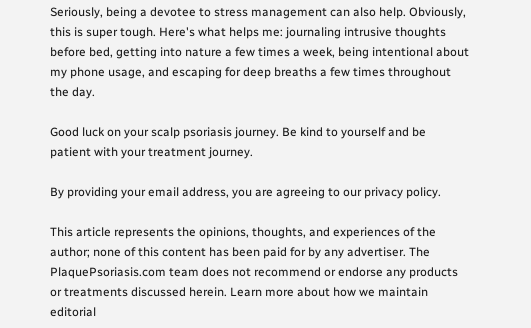Seriously, being a devotee to stress management can also help. Obviously, this is super tough. Here's what helps me: journaling intrusive thoughts before bed, getting into nature a few times a week, being intentional about my phone usage, and escaping for deep breaths a few times throughout the day.

Good luck on your scalp psoriasis journey. Be kind to yourself and be patient with your treatment journey.

By providing your email address, you are agreeing to our privacy policy.

This article represents the opinions, thoughts, and experiences of the author; none of this content has been paid for by any advertiser. The PlaquePsoriasis.com team does not recommend or endorse any products or treatments discussed herein. Learn more about how we maintain editorial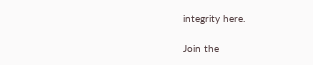integrity here.

Join the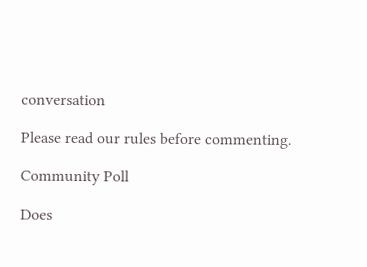conversation

Please read our rules before commenting.

Community Poll

Does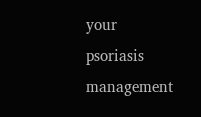your psoriasis management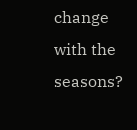change with the seasons?